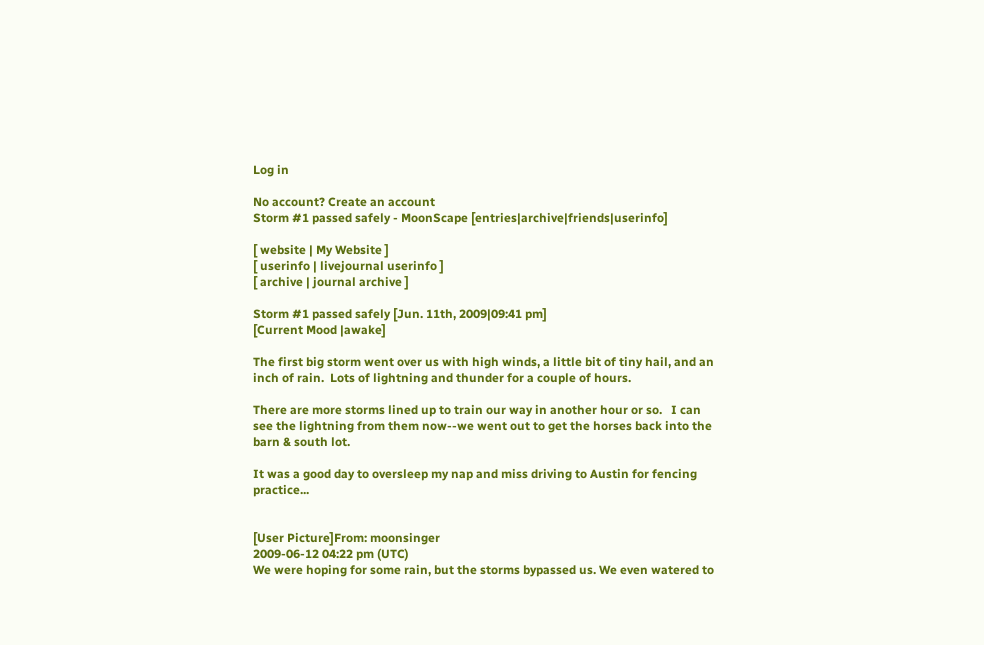Log in

No account? Create an account
Storm #1 passed safely - MoonScape [entries|archive|friends|userinfo]

[ website | My Website ]
[ userinfo | livejournal userinfo ]
[ archive | journal archive ]

Storm #1 passed safely [Jun. 11th, 2009|09:41 pm]
[Current Mood |awake]

The first big storm went over us with high winds, a little bit of tiny hail, and an inch of rain.  Lots of lightning and thunder for a couple of hours.

There are more storms lined up to train our way in another hour or so.   I can see the lightning from them now--we went out to get the horses back into the barn & south lot.

It was a good day to oversleep my nap and miss driving to Austin for fencing practice...


[User Picture]From: moonsinger
2009-06-12 04:22 pm (UTC)
We were hoping for some rain, but the storms bypassed us. We even watered to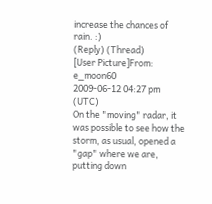increase the chances of rain. :)
(Reply) (Thread)
[User Picture]From: e_moon60
2009-06-12 04:27 pm (UTC)
On the "moving" radar, it was possible to see how the storm, as usual, opened a "gap" where we are, putting down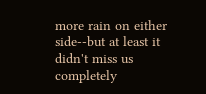more rain on either side--but at least it didn't miss us completely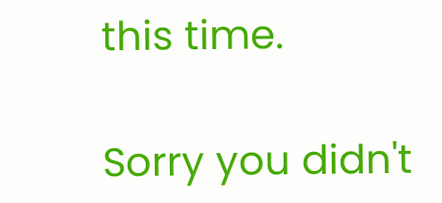this time.

Sorry you didn't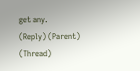get any.
(Reply) (Parent) (Thread)